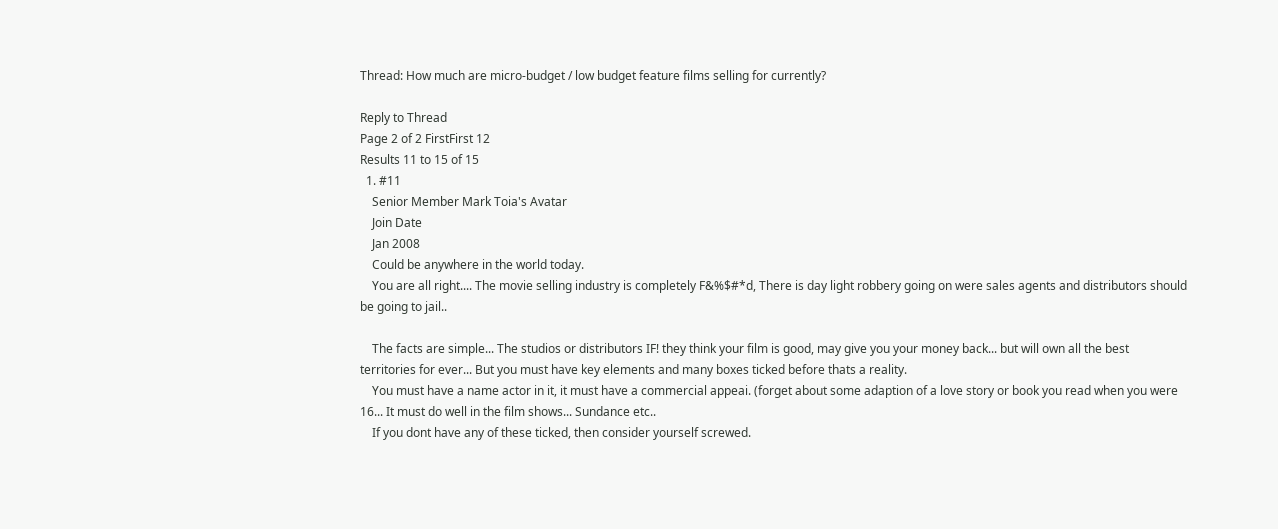Thread: How much are micro-budget / low budget feature films selling for currently?

Reply to Thread
Page 2 of 2 FirstFirst 12
Results 11 to 15 of 15
  1. #11
    Senior Member Mark Toia's Avatar
    Join Date
    Jan 2008
    Could be anywhere in the world today.
    You are all right.... The movie selling industry is completely F&%$#*d, There is day light robbery going on were sales agents and distributors should be going to jail..

    The facts are simple... The studios or distributors IF! they think your film is good, may give you your money back... but will own all the best territories for ever... But you must have key elements and many boxes ticked before thats a reality.
    You must have a name actor in it, it must have a commercial appeai. (forget about some adaption of a love story or book you read when you were 16... It must do well in the film shows... Sundance etc..
    If you dont have any of these ticked, then consider yourself screwed.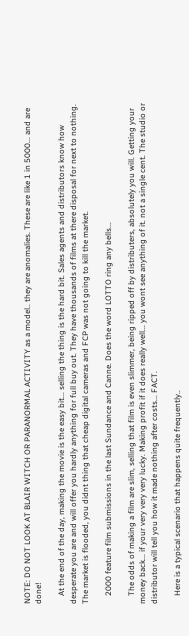NOTE: DO NOT LOOK AT BLAIR WITCH OR PARANORMAL ACTIVITY as a model.. they are anomalies. These are like 1 in 5000... and are done!

    At the end of the day, making the movie is the easy bit... selling the thing is the hard bit. Sales agents and distributors know how desperate you are and will offer you hardly anything for full buy out. They have thousands of films at there disposal for next to nothing. The market is flooded, you didnt thing that cheap digital cameras and FCP was not going to kill the market.

    2000 feature film submissions in the last Sundance and Canne. Does the word LOTTO ring any bells...

    The odds of making a film are slim, selling that film is even slimmer, being ripped off by distributers, absolutely you will. Getting your money back... if your very very very lucky. Making profit if it does really well... you wont see anything of it. not a single cent. The studio or distributor will tell you how it made nothing after costs... FACT.

    Here is a typical scenario that happens quite frequently..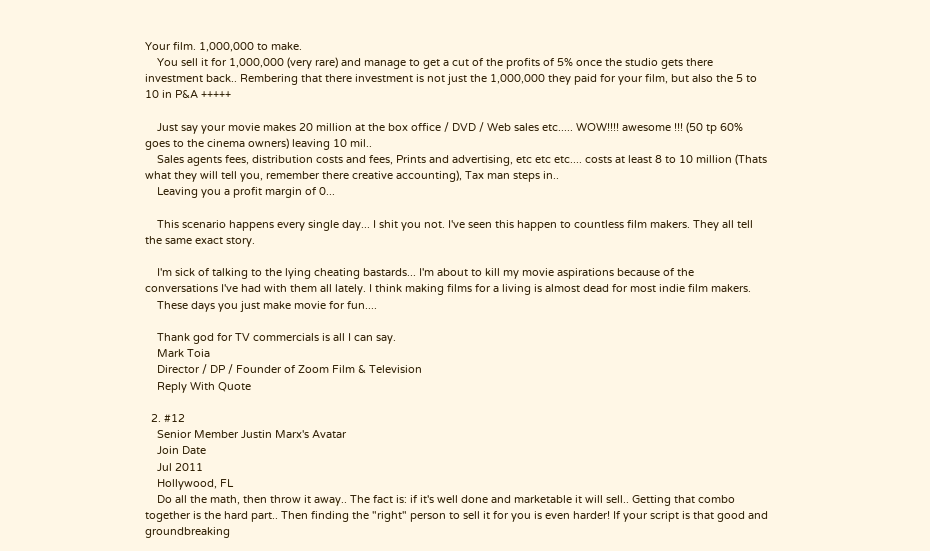Your film. 1,000,000 to make.
    You sell it for 1,000,000 (very rare) and manage to get a cut of the profits of 5% once the studio gets there investment back.. Rembering that there investment is not just the 1,000,000 they paid for your film, but also the 5 to 10 in P&A +++++

    Just say your movie makes 20 million at the box office / DVD / Web sales etc..... WOW!!!! awesome !!! (50 tp 60% goes to the cinema owners) leaving 10 mil..
    Sales agents fees, distribution costs and fees, Prints and advertising, etc etc etc.... costs at least 8 to 10 million (Thats what they will tell you, remember there creative accounting), Tax man steps in..
    Leaving you a profit margin of 0...

    This scenario happens every single day... I shit you not. I've seen this happen to countless film makers. They all tell the same exact story.

    I'm sick of talking to the lying cheating bastards... I'm about to kill my movie aspirations because of the conversations I've had with them all lately. I think making films for a living is almost dead for most indie film makers.
    These days you just make movie for fun....

    Thank god for TV commercials is all I can say.
    Mark Toia
    Director / DP / Founder of Zoom Film & Television
    Reply With Quote

  2. #12
    Senior Member Justin Marx's Avatar
    Join Date
    Jul 2011
    Hollywood, FL
    Do all the math, then throw it away.. The fact is: if it's well done and marketable it will sell.. Getting that combo together is the hard part.. Then finding the "right" person to sell it for you is even harder! If your script is that good and groundbreaking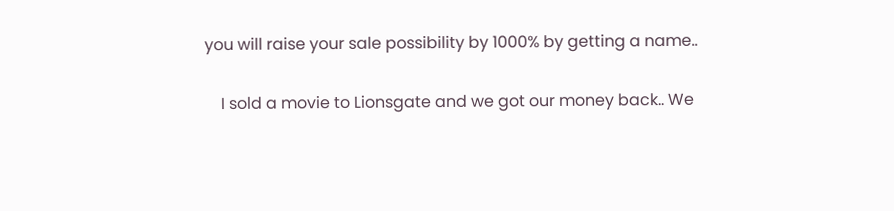you will raise your sale possibility by 1000% by getting a name..

    I sold a movie to Lionsgate and we got our money back.. We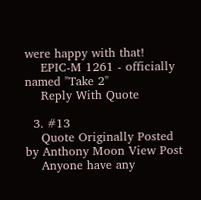were happy with that!
    EPIC-M 1261 - officially named "Take 2"
    Reply With Quote

  3. #13
    Quote Originally Posted by Anthony Moon View Post
    Anyone have any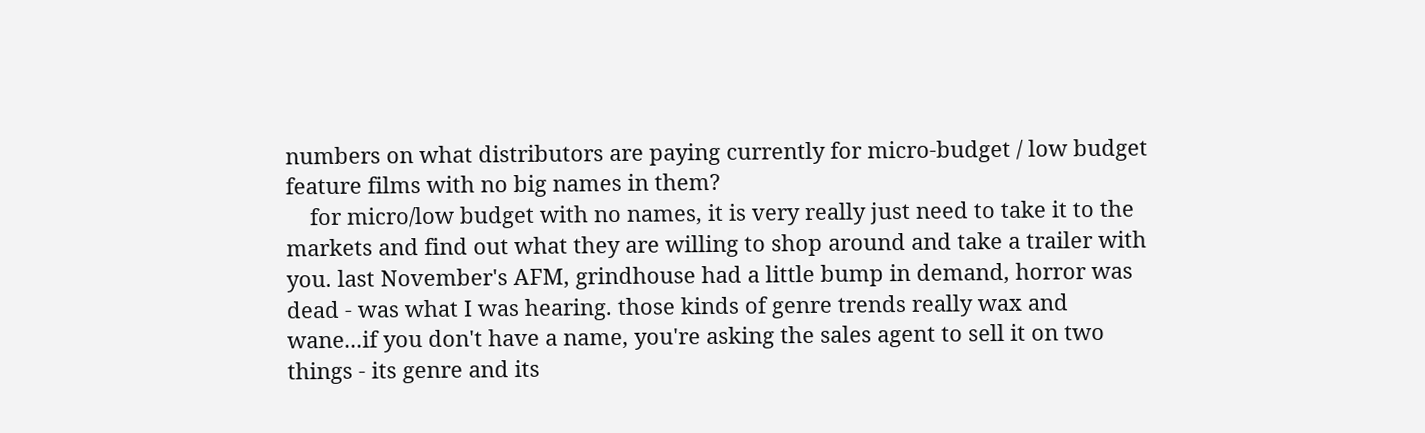numbers on what distributors are paying currently for micro-budget / low budget feature films with no big names in them?
    for micro/low budget with no names, it is very really just need to take it to the markets and find out what they are willing to shop around and take a trailer with you. last November's AFM, grindhouse had a little bump in demand, horror was dead - was what I was hearing. those kinds of genre trends really wax and wane...if you don't have a name, you're asking the sales agent to sell it on two things - its genre and its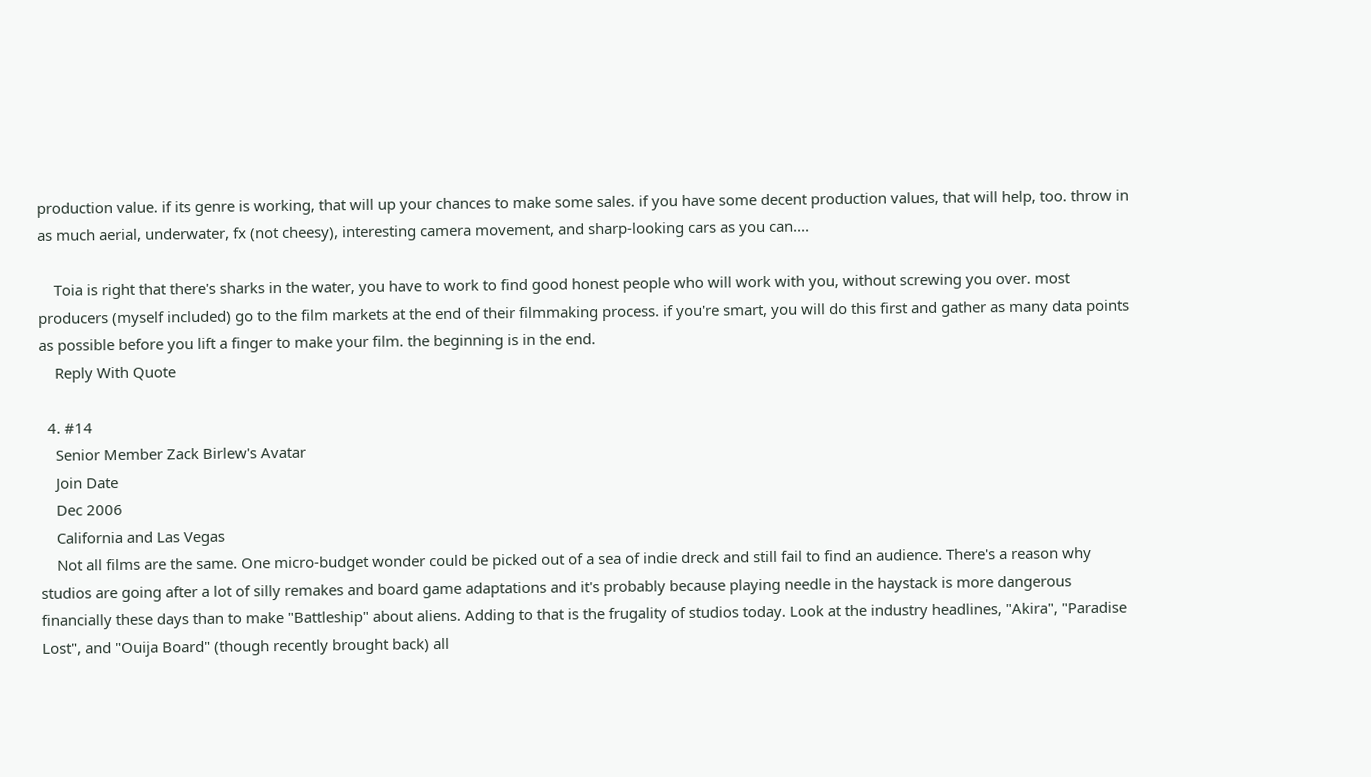production value. if its genre is working, that will up your chances to make some sales. if you have some decent production values, that will help, too. throw in as much aerial, underwater, fx (not cheesy), interesting camera movement, and sharp-looking cars as you can....

    Toia is right that there's sharks in the water, you have to work to find good honest people who will work with you, without screwing you over. most producers (myself included) go to the film markets at the end of their filmmaking process. if you're smart, you will do this first and gather as many data points as possible before you lift a finger to make your film. the beginning is in the end.
    Reply With Quote

  4. #14
    Senior Member Zack Birlew's Avatar
    Join Date
    Dec 2006
    California and Las Vegas
    Not all films are the same. One micro-budget wonder could be picked out of a sea of indie dreck and still fail to find an audience. There's a reason why studios are going after a lot of silly remakes and board game adaptations and it's probably because playing needle in the haystack is more dangerous financially these days than to make "Battleship" about aliens. Adding to that is the frugality of studios today. Look at the industry headlines, "Akira", "Paradise Lost", and "Ouija Board" (though recently brought back) all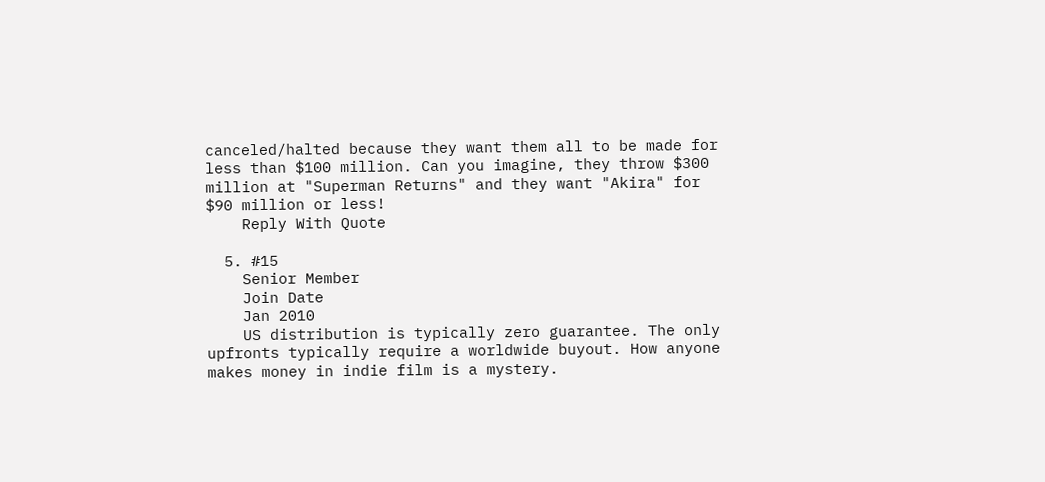canceled/halted because they want them all to be made for less than $100 million. Can you imagine, they throw $300 million at "Superman Returns" and they want "Akira" for $90 million or less!
    Reply With Quote

  5. #15
    Senior Member
    Join Date
    Jan 2010
    US distribution is typically zero guarantee. The only upfronts typically require a worldwide buyout. How anyone makes money in indie film is a mystery.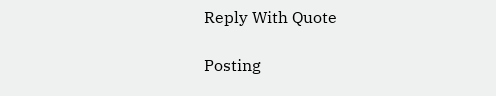Reply With Quote

Posting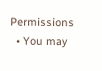Permissions
  • You may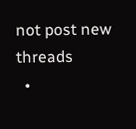not post new threads
  •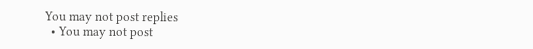You may not post replies
  • You may not post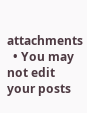attachments
  • You may not edit your posts